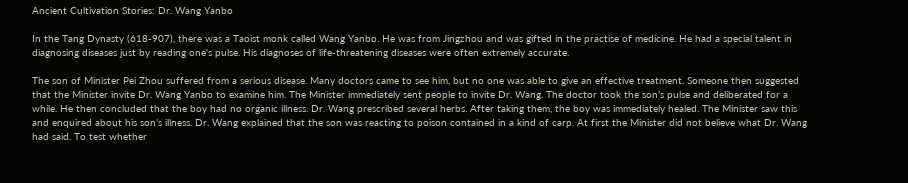Ancient Cultivation Stories: Dr. Wang Yanbo

In the Tang Dynasty (618-907), there was a Taoist monk called Wang Yanbo. He was from Jingzhou and was gifted in the practise of medicine. He had a special talent in diagnosing diseases just by reading one's pulse. His diagnoses of life-threatening diseases were often extremely accurate.

The son of Minister Pei Zhou suffered from a serious disease. Many doctors came to see him, but no one was able to give an effective treatment. Someone then suggested that the Minister invite Dr. Wang Yanbo to examine him. The Minister immediately sent people to invite Dr. Wang. The doctor took the son’s pulse and deliberated for a while. He then concluded that the boy had no organic illness. Dr. Wang prescribed several herbs. After taking them, the boy was immediately healed. The Minister saw this and enquired about his son’s illness. Dr. Wang explained that the son was reacting to poison contained in a kind of carp. At first the Minister did not believe what Dr. Wang had said. To test whether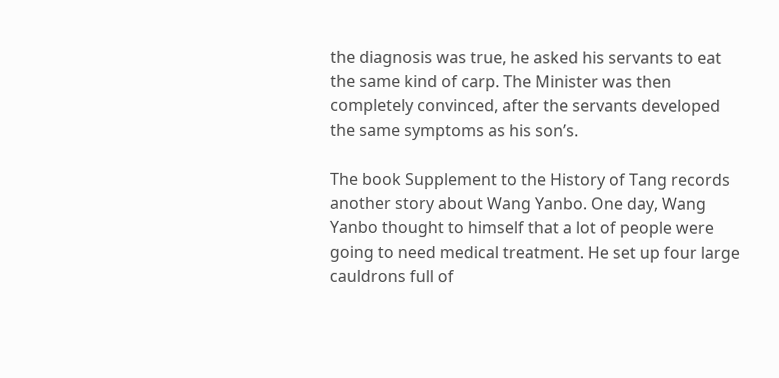the diagnosis was true, he asked his servants to eat the same kind of carp. The Minister was then completely convinced, after the servants developed the same symptoms as his son’s.

The book Supplement to the History of Tang records another story about Wang Yanbo. One day, Wang Yanbo thought to himself that a lot of people were going to need medical treatment. He set up four large cauldrons full of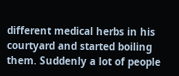different medical herbs in his courtyard and started boiling them. Suddenly a lot of people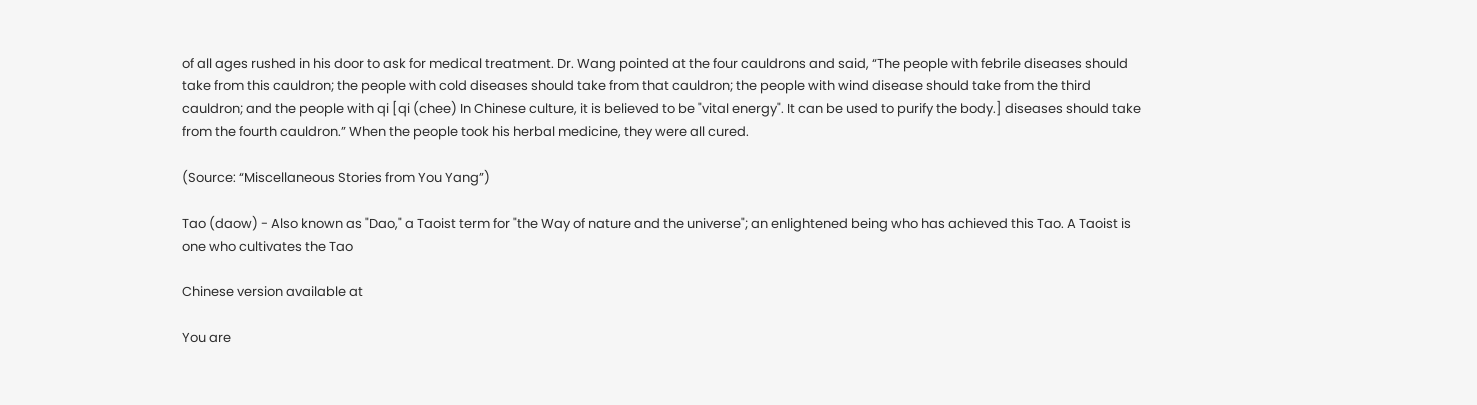of all ages rushed in his door to ask for medical treatment. Dr. Wang pointed at the four cauldrons and said, “The people with febrile diseases should take from this cauldron; the people with cold diseases should take from that cauldron; the people with wind disease should take from the third cauldron; and the people with qi [qi (chee) In Chinese culture, it is believed to be "vital energy". It can be used to purify the body.] diseases should take from the fourth cauldron.” When the people took his herbal medicine, they were all cured.

(Source: “Miscellaneous Stories from You Yang”)

Tao (daow) - Also known as "Dao," a Taoist term for "the Way of nature and the universe"; an enlightened being who has achieved this Tao. A Taoist is one who cultivates the Tao

Chinese version available at

You are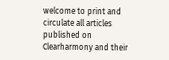welcome to print and circulate all articles published on Clearharmony and their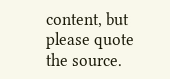content, but please quote the source.